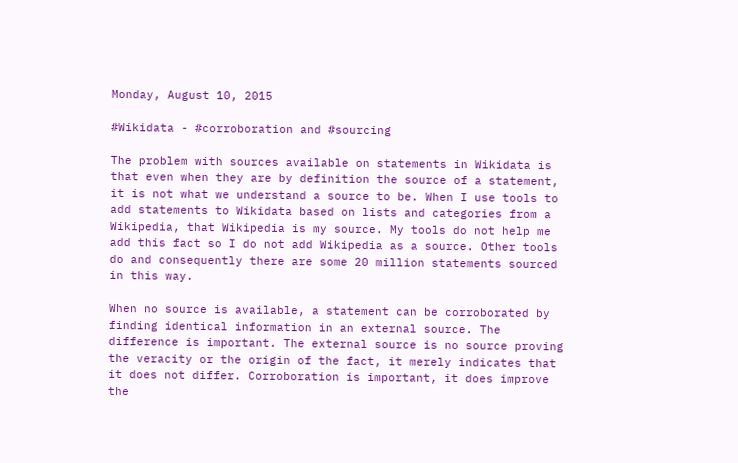Monday, August 10, 2015

#Wikidata - #corroboration and #sourcing

The problem with sources available on statements in Wikidata is that even when they are by definition the source of a statement, it is not what we understand a source to be. When I use tools to add statements to Wikidata based on lists and categories from a Wikipedia, that Wikipedia is my source. My tools do not help me add this fact so I do not add Wikipedia as a source. Other tools do and consequently there are some 20 million statements sourced in this way.

When no source is available, a statement can be corroborated by finding identical information in an external source. The difference is important. The external source is no source proving the veracity or the origin of the fact, it merely indicates that it does not differ. Corroboration is important, it does improve the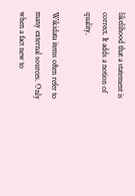likelihood that a statement is correct. It adds a notion of quality.

Wikidata items often refer to many external sources. Only when a fact new to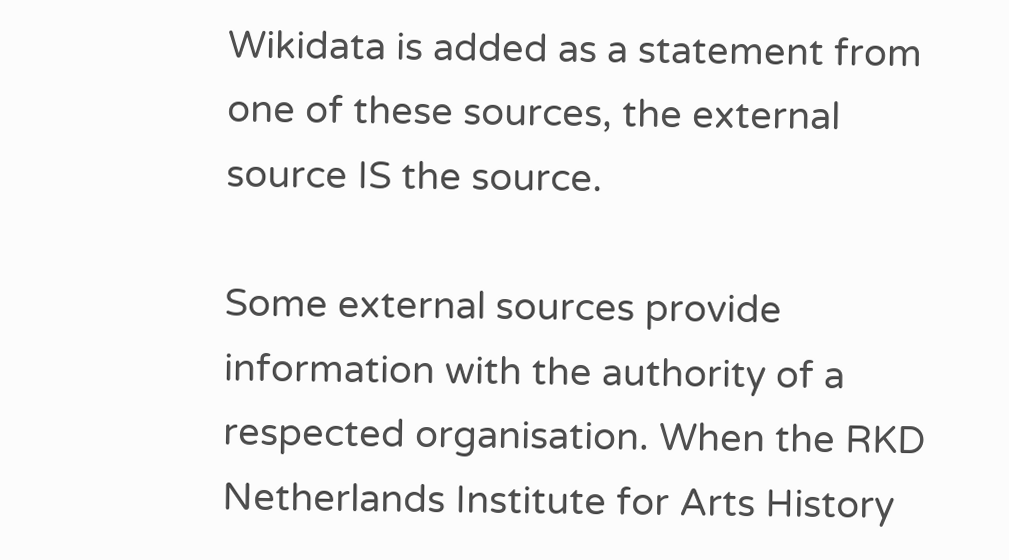Wikidata is added as a statement from one of these sources, the external source IS the source.

Some external sources provide information with the authority of a respected organisation. When the RKD Netherlands Institute for Arts History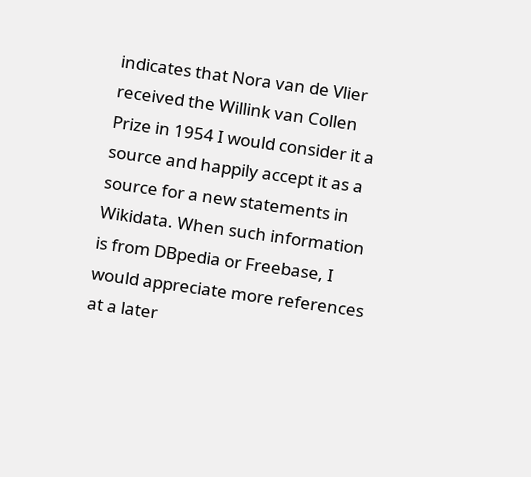indicates that Nora van de Vlier received the Willink van Collen Prize in 1954 I would consider it a source and happily accept it as a source for a new statements in Wikidata. When such information is from DBpedia or Freebase, I would appreciate more references at a later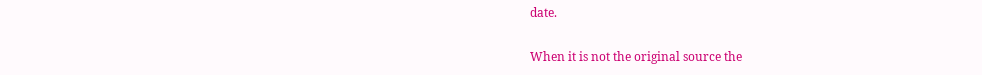date.

When it is not the original source the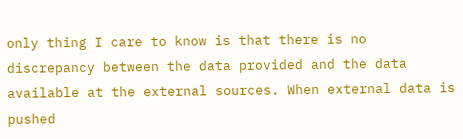only thing I care to know is that there is no discrepancy between the data provided and the data available at the external sources. When external data is pushed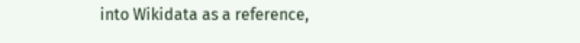into Wikidata as a reference,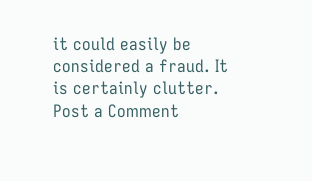it could easily be considered a fraud. It is certainly clutter.
Post a Comment